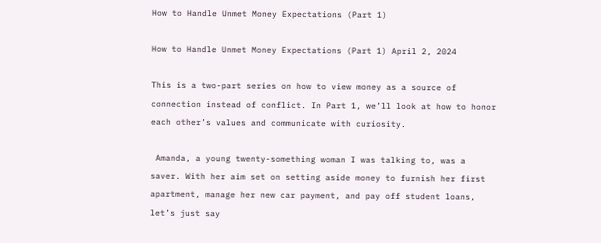How to Handle Unmet Money Expectations (Part 1)

How to Handle Unmet Money Expectations (Part 1) April 2, 2024

This is a two-part series on how to view money as a source of connection instead of conflict. In Part 1, we’ll look at how to honor each other’s values and communicate with curiosity.

 Amanda, a young twenty-something woman I was talking to, was a saver. With her aim set on setting aside money to furnish her first apartment, manage her new car payment, and pay off student loans, let’s just say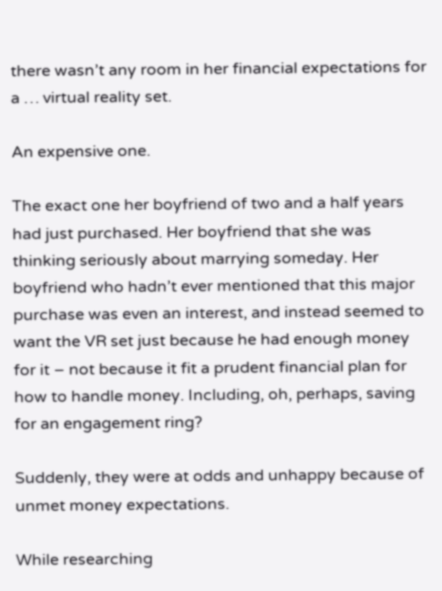there wasn’t any room in her financial expectations for a … virtual reality set.

An expensive one.

The exact one her boyfriend of two and a half years had just purchased. Her boyfriend that she was thinking seriously about marrying someday. Her boyfriend who hadn’t ever mentioned that this major purchase was even an interest, and instead seemed to want the VR set just because he had enough money for it – not because it fit a prudent financial plan for how to handle money. Including, oh, perhaps, saving for an engagement ring?

Suddenly, they were at odds and unhappy because of unmet money expectations.

While researching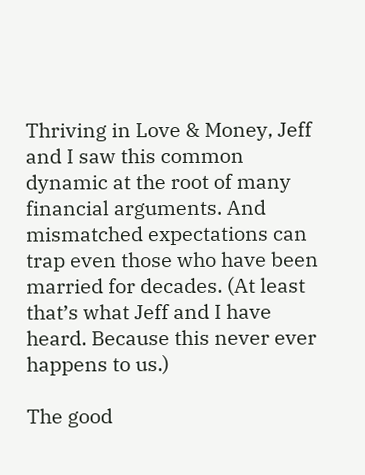Thriving in Love & Money, Jeff and I saw this common dynamic at the root of many financial arguments. And mismatched expectations can trap even those who have been married for decades. (At least that’s what Jeff and I have heard. Because this never ever happens to us.)

The good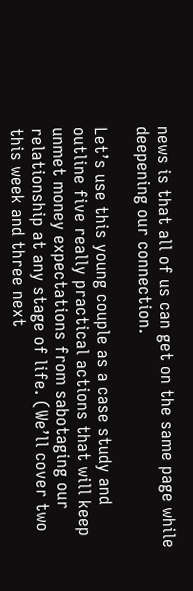news is that all of us can get on the same page while deepening our connection.

Let’s use this young couple as a case study and outline five really practical actions that will keep unmet money expectations from sabotaging our relationship at any stage of life. (We’ll cover two this week and three next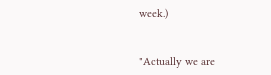week.)


"Actually we are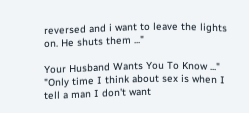reversed and i want to leave the lights on. He shuts them ..."

Your Husband Wants You To Know ..."
"Only time I think about sex is when I tell a man I don't want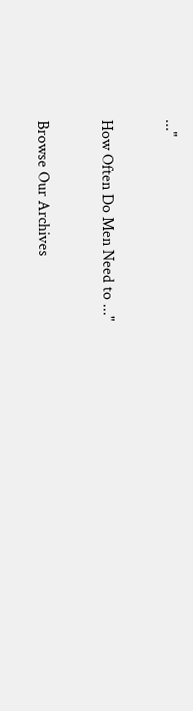..."

How Often Do Men Need to ..."

Browse Our Archives